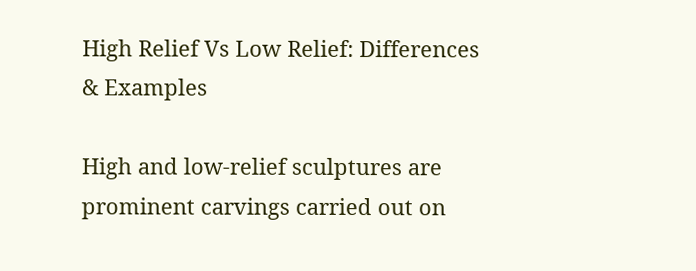High Relief Vs Low Relief: Differences & Examples

High and low-relief sculptures are prominent carvings carried out on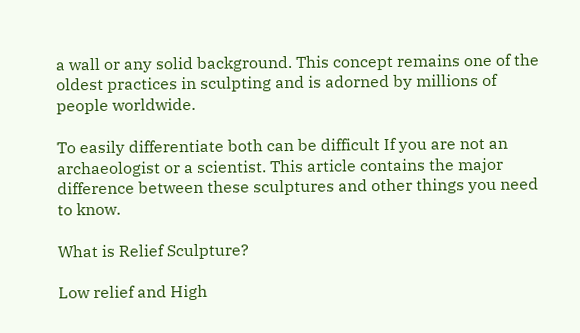a wall or any solid background. This concept remains one of the oldest practices in sculpting and is adorned by millions of people worldwide.

To easily differentiate both can be difficult If you are not an archaeologist or a scientist. This article contains the major difference between these sculptures and other things you need to know.

What is Relief Sculpture?

Low relief and High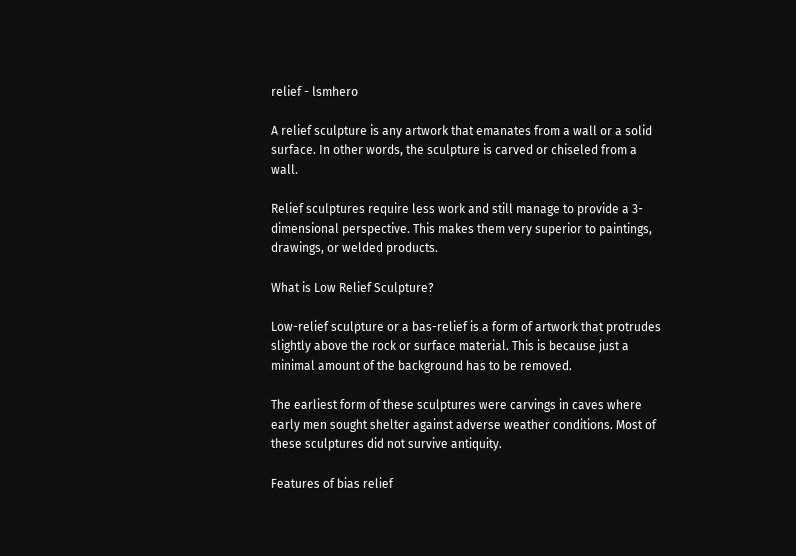relief - lsmhero

A relief sculpture is any artwork that emanates from a wall or a solid surface. In other words, the sculpture is carved or chiseled from a wall.

Relief sculptures require less work and still manage to provide a 3-dimensional perspective. This makes them very superior to paintings, drawings, or welded products.

What is Low Relief Sculpture?

Low-relief sculpture or a bas-relief is a form of artwork that protrudes slightly above the rock or surface material. This is because just a minimal amount of the background has to be removed.

The earliest form of these sculptures were carvings in caves where early men sought shelter against adverse weather conditions. Most of these sculptures did not survive antiquity.

Features of bias relief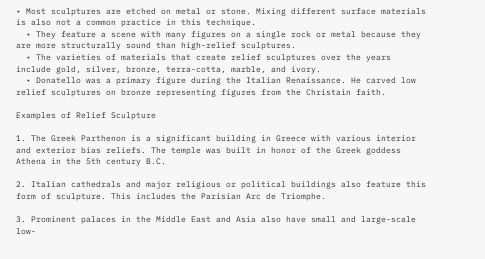• Most sculptures are etched on metal or stone. Mixing different surface materials is also not a common practice in this technique.
  • They feature a scene with many figures on a single rock or metal because they are more structurally sound than high-relief sculptures.
  • The varieties of materials that create relief sculptures over the years include gold, silver, bronze, terra-cotta, marble, and ivory.
  • Donatello was a primary figure during the Italian Renaissance. He carved low relief sculptures on bronze representing figures from the Christain faith.

Examples of Relief Sculpture

1. The Greek Parthenon is a significant building in Greece with various interior and exterior bias reliefs. The temple was built in honor of the Greek goddess Athena in the 5th century B.C.

2. Italian cathedrals and major religious or political buildings also feature this form of sculpture. This includes the Parisian Arc de Triomphe.

3. Prominent palaces in the Middle East and Asia also have small and large-scale low-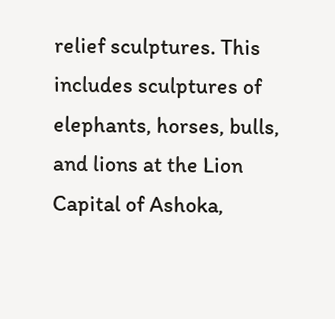relief sculptures. This includes sculptures of elephants, horses, bulls, and lions at the Lion Capital of Ashoka,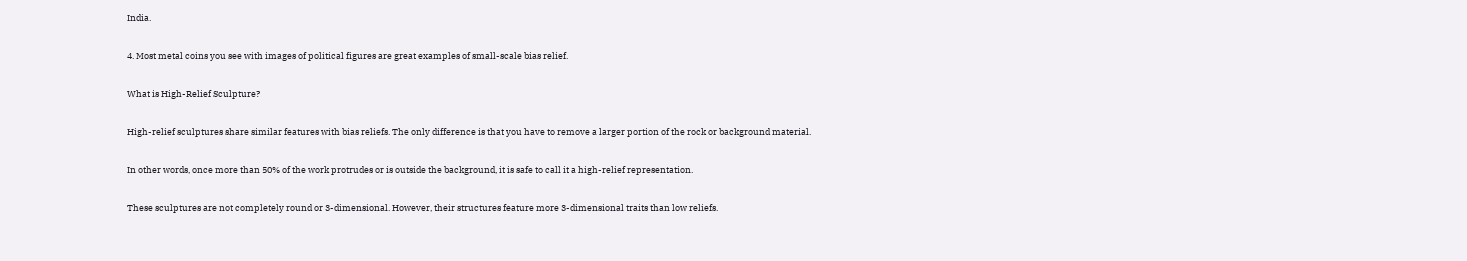India.

4. Most metal coins you see with images of political figures are great examples of small-scale bias relief.

What is High-Relief Sculpture?

High-relief sculptures share similar features with bias reliefs. The only difference is that you have to remove a larger portion of the rock or background material.

In other words, once more than 50% of the work protrudes or is outside the background, it is safe to call it a high-relief representation.

These sculptures are not completely round or 3-dimensional. However, their structures feature more 3-dimensional traits than low reliefs.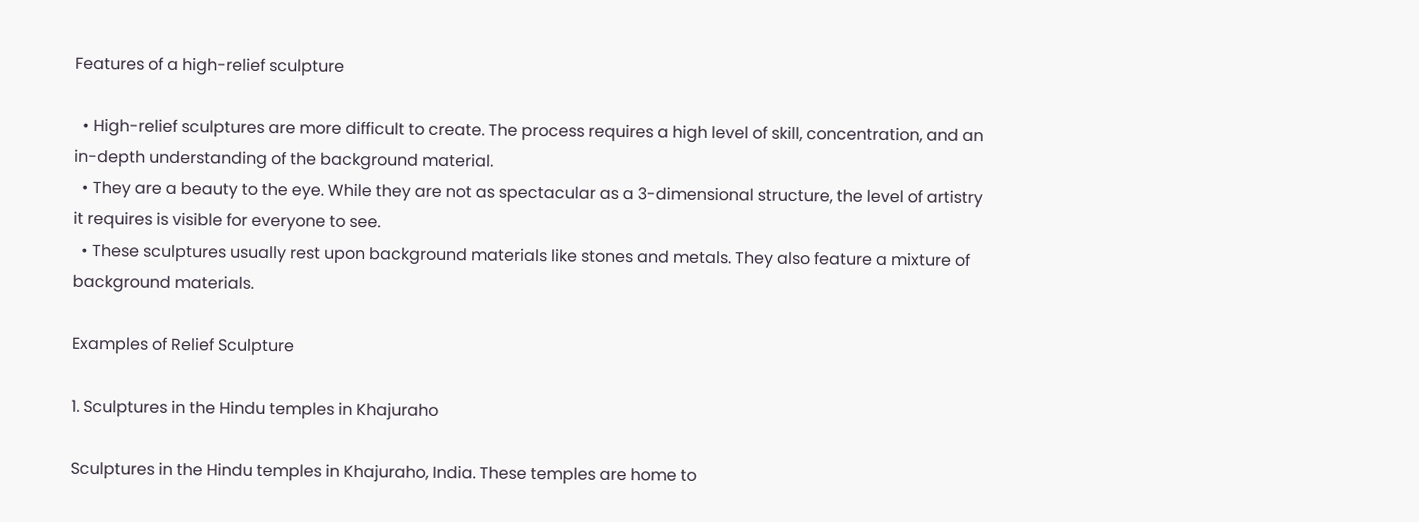Features of a high-relief sculpture

  • High-relief sculptures are more difficult to create. The process requires a high level of skill, concentration, and an in-depth understanding of the background material.
  • They are a beauty to the eye. While they are not as spectacular as a 3-dimensional structure, the level of artistry it requires is visible for everyone to see.
  • These sculptures usually rest upon background materials like stones and metals. They also feature a mixture of background materials.

Examples of Relief Sculpture

1. Sculptures in the Hindu temples in Khajuraho

Sculptures in the Hindu temples in Khajuraho, India. These temples are home to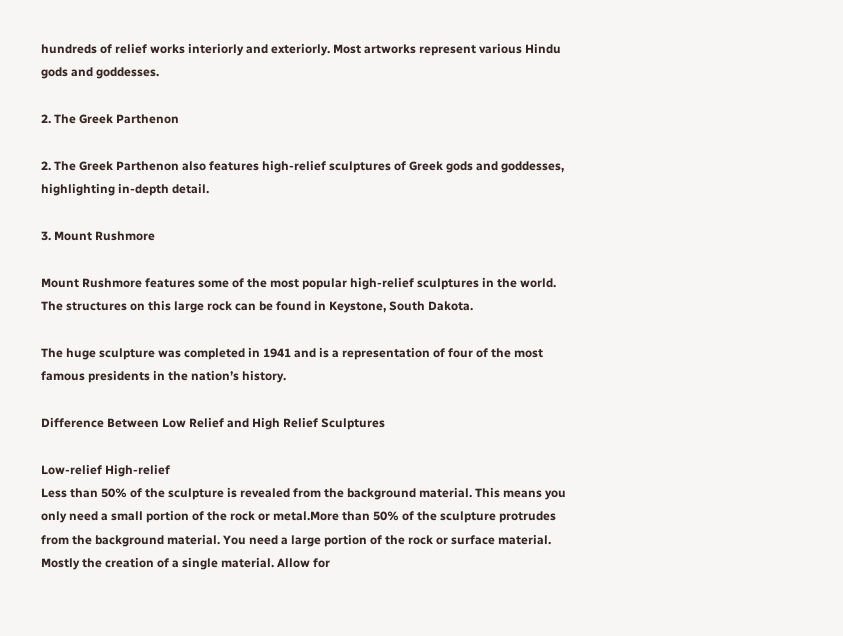hundreds of relief works interiorly and exteriorly. Most artworks represent various Hindu gods and goddesses.

2. The Greek Parthenon

2. The Greek Parthenon also features high-relief sculptures of Greek gods and goddesses, highlighting in-depth detail.

3. Mount Rushmore

Mount Rushmore features some of the most popular high-relief sculptures in the world. The structures on this large rock can be found in Keystone, South Dakota.

The huge sculpture was completed in 1941 and is a representation of four of the most famous presidents in the nation’s history.

Difference Between Low Relief and High Relief Sculptures

Low-relief High-relief
Less than 50% of the sculpture is revealed from the background material. This means you only need a small portion of the rock or metal.More than 50% of the sculpture protrudes from the background material. You need a large portion of the rock or surface material.
Mostly the creation of a single material. Allow for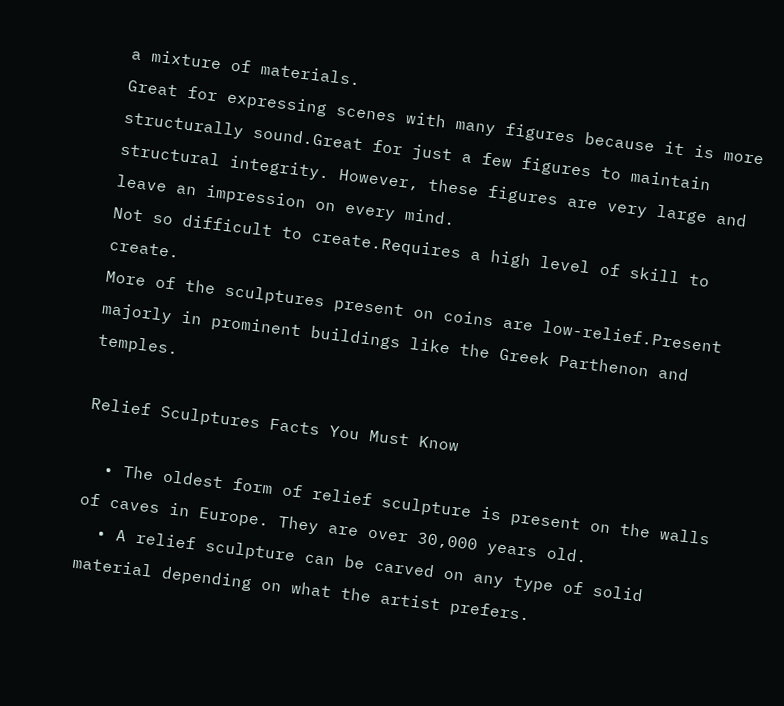a mixture of materials.
Great for expressing scenes with many figures because it is more structurally sound.Great for just a few figures to maintain structural integrity. However, these figures are very large and leave an impression on every mind.
Not so difficult to create.Requires a high level of skill to create.
More of the sculptures present on coins are low-relief.Present majorly in prominent buildings like the Greek Parthenon and temples.

Relief Sculptures Facts You Must Know

  • The oldest form of relief sculpture is present on the walls of caves in Europe. They are over 30,000 years old.
  • A relief sculpture can be carved on any type of solid material depending on what the artist prefers.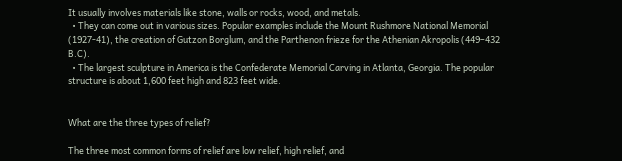It usually involves materials like stone, walls or rocks, wood, and metals.
  • They can come out in various sizes. Popular examples include the Mount Rushmore National Memorial (1927-41), the creation of Gutzon Borglum, and the Parthenon frieze for the Athenian Akropolis (449–432 B.C).
  • The largest sculpture in America is the Confederate Memorial Carving in Atlanta, Georgia. The popular structure is about 1,600 feet high and 823 feet wide.


What are the three types of relief?

The three most common forms of relief are low relief, high relief, and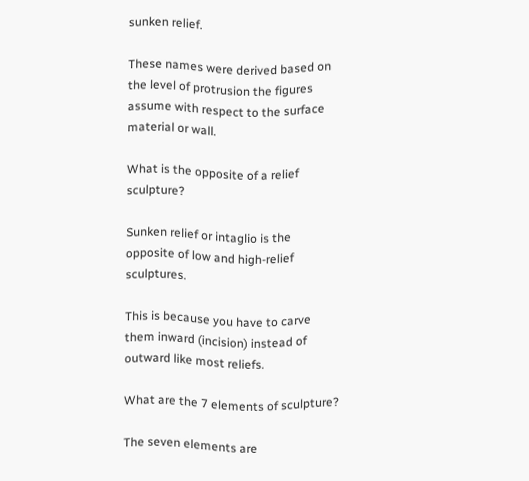sunken relief.

These names were derived based on the level of protrusion the figures assume with respect to the surface material or wall.

What is the opposite of a relief sculpture?

Sunken relief or intaglio is the opposite of low and high-relief sculptures.

This is because you have to carve them inward (incision) instead of outward like most reliefs.

What are the 7 elements of sculpture?

The seven elements are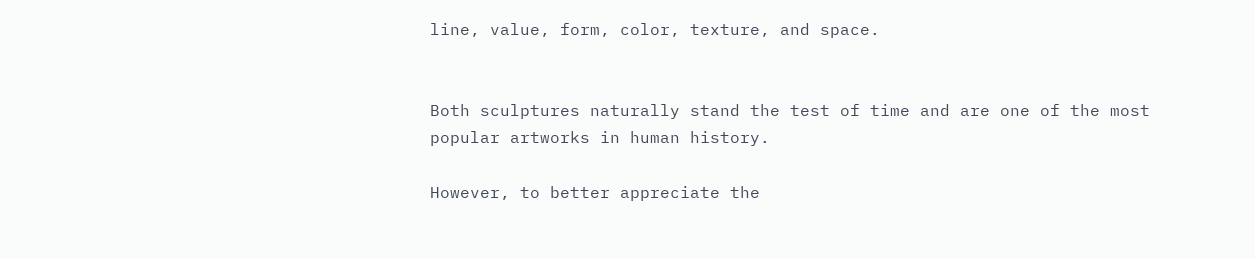line, value, form, color, texture, and space.


Both sculptures naturally stand the test of time and are one of the most popular artworks in human history.

However, to better appreciate the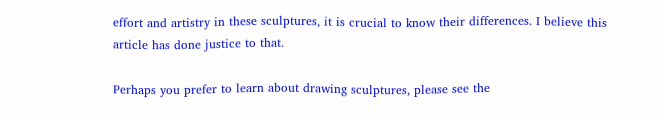effort and artistry in these sculptures, it is crucial to know their differences. I believe this article has done justice to that.

Perhaps you prefer to learn about drawing sculptures, please see the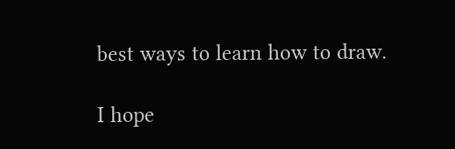best ways to learn how to draw.

I hope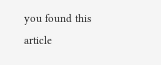you found this article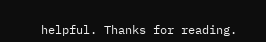helpful. Thanks for reading.